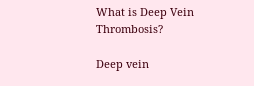What is Deep Vein Thrombosis?

Deep vein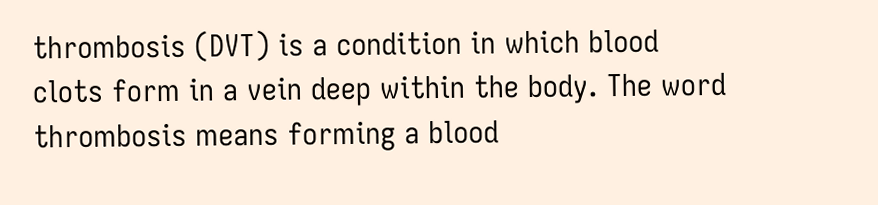thrombosis (DVT) is a condition in which blood clots form in a vein deep within the body. The word thrombosis means forming a blood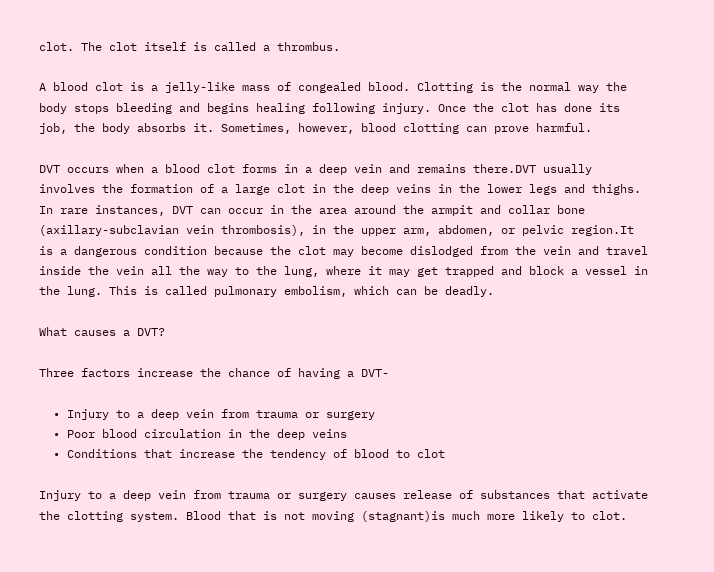clot. The clot itself is called a thrombus.

A blood clot is a jelly-like mass of congealed blood. Clotting is the normal way the body stops bleeding and begins healing following injury. Once the clot has done its job, the body absorbs it. Sometimes, however, blood clotting can prove harmful.

DVT occurs when a blood clot forms in a deep vein and remains there.DVT usually involves the formation of a large clot in the deep veins in the lower legs and thighs. In rare instances, DVT can occur in the area around the armpit and collar bone (axillary-subclavian vein thrombosis), in the upper arm, abdomen, or pelvic region.It is a dangerous condition because the clot may become dislodged from the vein and travel inside the vein all the way to the lung, where it may get trapped and block a vessel in the lung. This is called pulmonary embolism, which can be deadly.

What causes a DVT?

Three factors increase the chance of having a DVT-

  • Injury to a deep vein from trauma or surgery
  • Poor blood circulation in the deep veins
  • Conditions that increase the tendency of blood to clot

Injury to a deep vein from trauma or surgery causes release of substances that activate the clotting system. Blood that is not moving (stagnant)is much more likely to clot.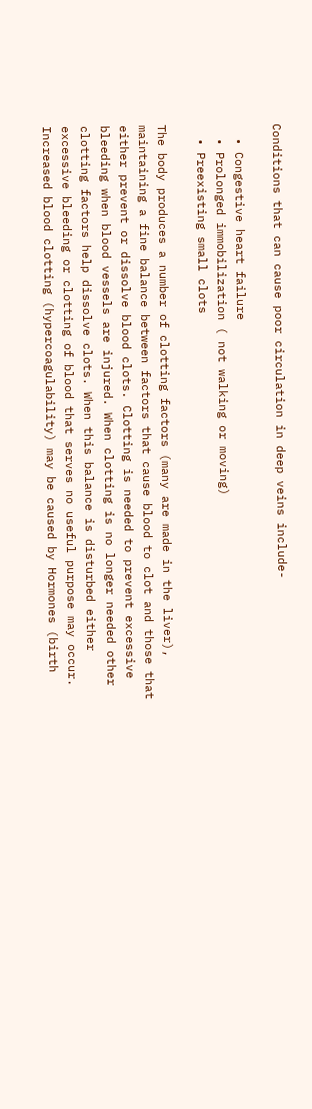Conditions that can cause poor circulation in deep veins include-

  • Congestive heart failure
  • Prolonged immobilization ( not walking or moving)
  • Preexisting small clots

The body produces a number of clotting factors (many are made in the liver), maintaining a fine balance between factors that cause blood to clot and those that either prevent or dissolve blood clots. Clotting is needed to prevent excessive bleeding when blood vessels are injured. When clotting is no longer needed other clotting factors help dissolve clots. When this balance is disturbed either excessive bleeding or clotting of blood that serves no useful purpose may occur. Increased blood clotting (hypercoagulability) may be caused by Hormones (birth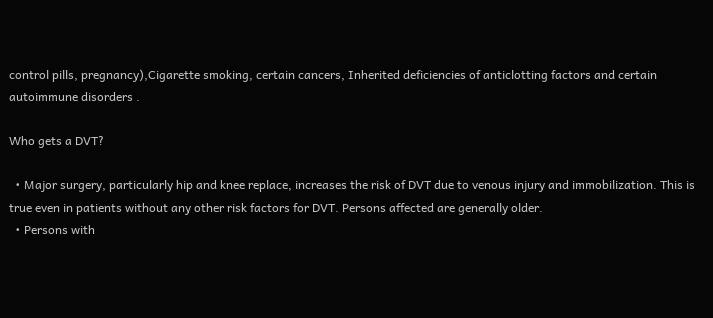control pills, pregnancy),Cigarette smoking, certain cancers, Inherited deficiencies of anticlotting factors and certain autoimmune disorders .

Who gets a DVT?

  • Major surgery, particularly hip and knee replace, increases the risk of DVT due to venous injury and immobilization. This is true even in patients without any other risk factors for DVT. Persons affected are generally older.
  • Persons with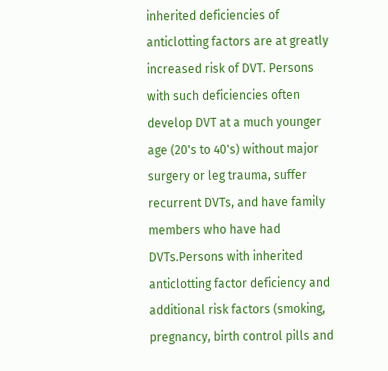inherited deficiencies of anticlotting factors are at greatly increased risk of DVT. Persons with such deficiencies often develop DVT at a much younger age (20's to 40's) without major surgery or leg trauma, suffer recurrent DVTs, and have family members who have had DVTs.Persons with inherited anticlotting factor deficiency and additional risk factors (smoking, pregnancy, birth control pills and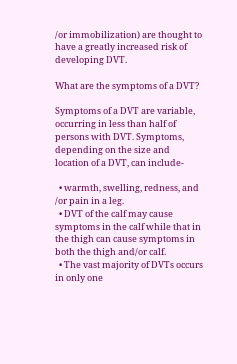/or immobilization) are thought to have a greatly increased risk of developing DVT.

What are the symptoms of a DVT?

Symptoms of a DVT are variable, occurring in less than half of persons with DVT. Symptoms, depending on the size and location of a DVT, can include-

  • warmth, swelling, redness, and /or pain in a leg.
  • DVT of the calf may cause symptoms in the calf while that in the thigh can cause symptoms in both the thigh and/or calf.
  • The vast majority of DVTs occurs in only one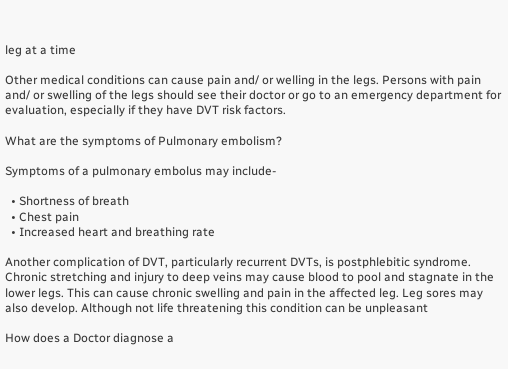leg at a time

Other medical conditions can cause pain and/ or welling in the legs. Persons with pain and/ or swelling of the legs should see their doctor or go to an emergency department for evaluation, especially if they have DVT risk factors.

What are the symptoms of Pulmonary embolism?

Symptoms of a pulmonary embolus may include-

  • Shortness of breath
  • Chest pain
  • Increased heart and breathing rate

Another complication of DVT, particularly recurrent DVTs, is postphlebitic syndrome. Chronic stretching and injury to deep veins may cause blood to pool and stagnate in the lower legs. This can cause chronic swelling and pain in the affected leg. Leg sores may also develop. Although not life threatening this condition can be unpleasant

How does a Doctor diagnose a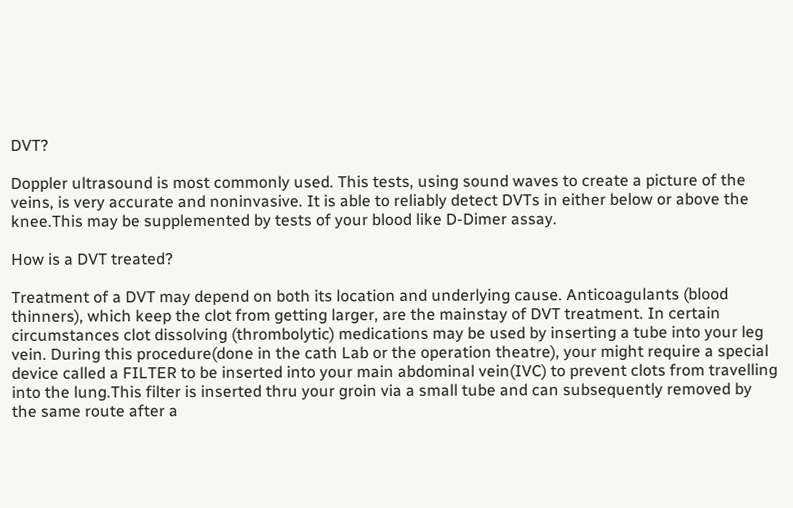DVT?

Doppler ultrasound is most commonly used. This tests, using sound waves to create a picture of the veins, is very accurate and noninvasive. It is able to reliably detect DVTs in either below or above the knee.This may be supplemented by tests of your blood like D-Dimer assay.

How is a DVT treated?

Treatment of a DVT may depend on both its location and underlying cause. Anticoagulants (blood thinners), which keep the clot from getting larger, are the mainstay of DVT treatment. In certain circumstances clot dissolving (thrombolytic) medications may be used by inserting a tube into your leg vein. During this procedure(done in the cath Lab or the operation theatre), your might require a special device called a FILTER to be inserted into your main abdominal vein(IVC) to prevent clots from travelling into the lung.This filter is inserted thru your groin via a small tube and can subsequently removed by the same route after a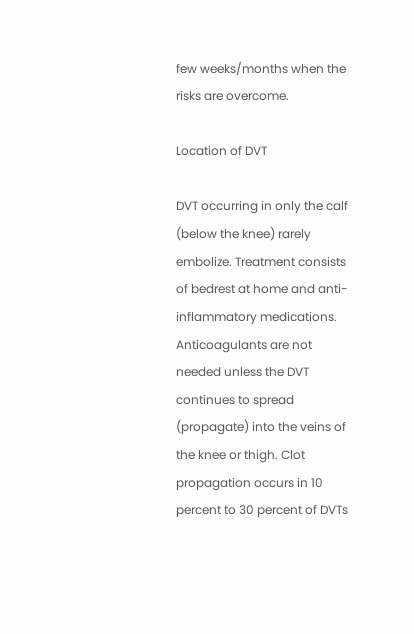few weeks/months when the risks are overcome.

Location of DVT

DVT occurring in only the calf (below the knee) rarely embolize. Treatment consists of bedrest at home and anti-inflammatory medications. Anticoagulants are not needed unless the DVT continues to spread (propagate) into the veins of the knee or thigh. Clot propagation occurs in 10 percent to 30 percent of DVTs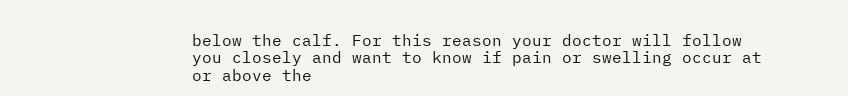below the calf. For this reason your doctor will follow you closely and want to know if pain or swelling occur at or above the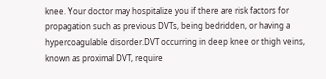knee. Your doctor may hospitalize you if there are risk factors for propagation such as previous DVTs, being bedridden, or having a hypercoagulable disorder.DVT occurring in deep knee or thigh veins, known as proximal DVT, require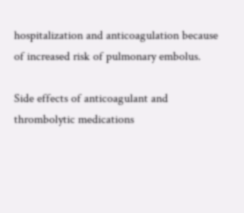hospitalization and anticoagulation because of increased risk of pulmonary embolus.

Side effects of anticoagulant and thrombolytic medications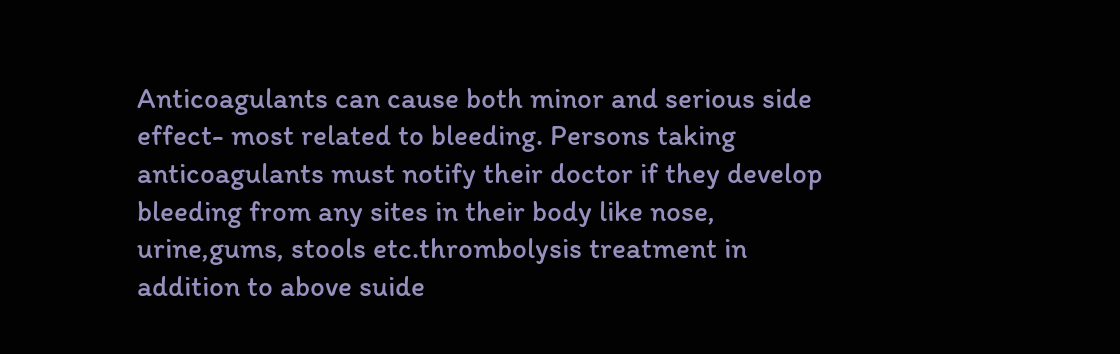Anticoagulants can cause both minor and serious side effect- most related to bleeding. Persons taking anticoagulants must notify their doctor if they develop bleeding from any sites in their body like nose, urine,gums, stools etc.thrombolysis treatment in addition to above suide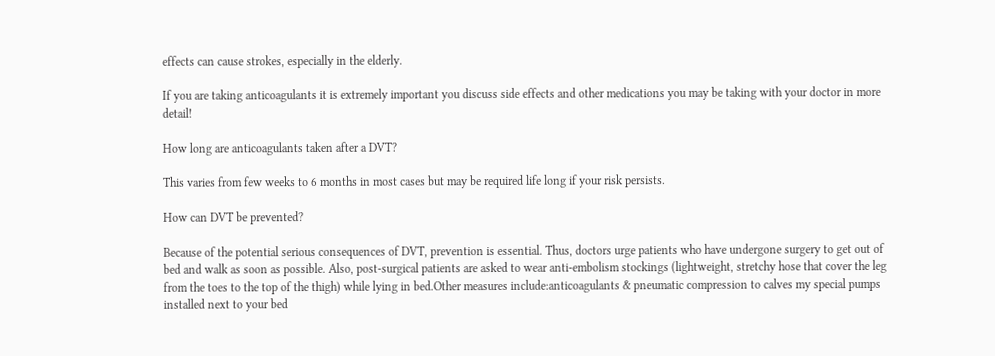effects can cause strokes, especially in the elderly.

If you are taking anticoagulants it is extremely important you discuss side effects and other medications you may be taking with your doctor in more detail!

How long are anticoagulants taken after a DVT?

This varies from few weeks to 6 months in most cases but may be required life long if your risk persists.

How can DVT be prevented?

Because of the potential serious consequences of DVT, prevention is essential. Thus, doctors urge patients who have undergone surgery to get out of bed and walk as soon as possible. Also, post-surgical patients are asked to wear anti-embolism stockings (lightweight, stretchy hose that cover the leg from the toes to the top of the thigh) while lying in bed.Other measures include:anticoagulants & pneumatic compression to calves my special pumps installed next to your bed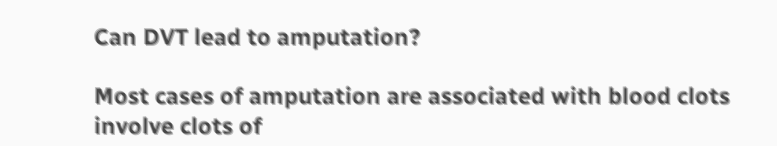Can DVT lead to amputation?

Most cases of amputation are associated with blood clots involve clots of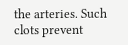the arteries. Such clots prevent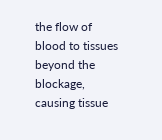the flow of blood to tissues beyond the blockage, causing tissue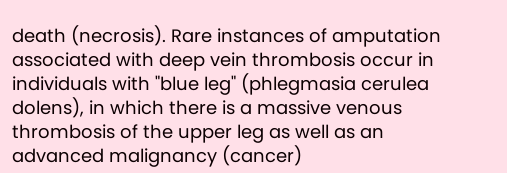death (necrosis). Rare instances of amputation associated with deep vein thrombosis occur in individuals with "blue leg" (phlegmasia cerulea dolens), in which there is a massive venous thrombosis of the upper leg as well as an advanced malignancy (cancer)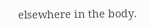elsewhere in the body.